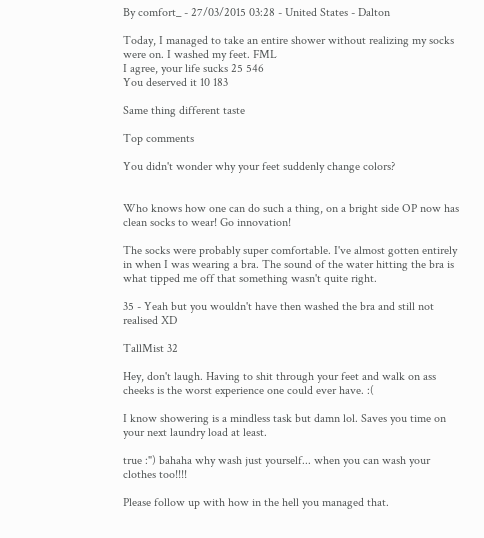By comfort_ - 27/03/2015 03:28 - United States - Dalton

Today, I managed to take an entire shower without realizing my socks were on. I washed my feet. FML
I agree, your life sucks 25 546
You deserved it 10 183

Same thing different taste

Top comments

You didn't wonder why your feet suddenly change colors?


Who knows how one can do such a thing, on a bright side OP now has clean socks to wear! Go innovation!

The socks were probably super comfortable. I've almost gotten entirely in when I was wearing a bra. The sound of the water hitting the bra is what tipped me off that something wasn't quite right.

35 - Yeah but you wouldn't have then washed the bra and still not realised XD

TallMist 32

Hey, don't laugh. Having to shit through your feet and walk on ass cheeks is the worst experience one could ever have. :(

I know showering is a mindless task but damn lol. Saves you time on your next laundry load at least.

true :") bahaha why wash just yourself... when you can wash your clothes too!!!!

Please follow up with how in the hell you managed that.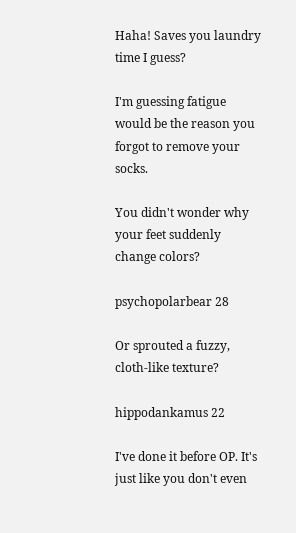Haha! Saves you laundry time I guess?

I'm guessing fatigue would be the reason you forgot to remove your socks.

You didn't wonder why your feet suddenly change colors?

psychopolarbear 28

Or sprouted a fuzzy, cloth-like texture?

hippodankamus 22

I've done it before OP. It's just like you don't even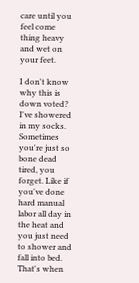care until you feel come thing heavy and wet on your feet.

I don't know why this is down voted? I've showered in my socks. Sometimes you're just so bone dead tired, you forget. Like if you've done hard manual labor all day in the heat and you just need to shower and fall into bed. That's when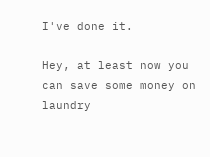I've done it.

Hey, at least now you can save some money on laundry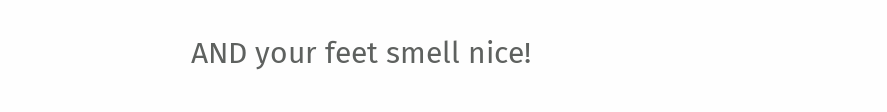AND your feet smell nice!